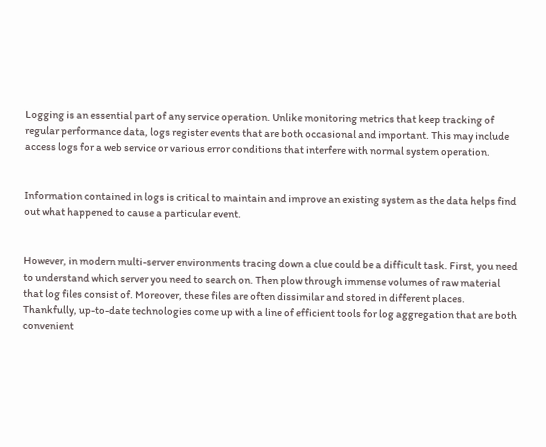Logging is an essential part of any service operation. Unlike monitoring metrics that keep tracking of regular performance data, logs register events that are both occasional and important. This may include access logs for a web service or various error conditions that interfere with normal system operation.


Information contained in logs is critical to maintain and improve an existing system as the data helps find out what happened to cause a particular event.


However, in modern multi-server environments tracing down a clue could be a difficult task. First, you need to understand which server you need to search on. Then plow through immense volumes of raw material that log files consist of. Moreover, these files are often dissimilar and stored in different places. Thankfully, up-to-date technologies come up with a line of efficient tools for log aggregation that are both convenient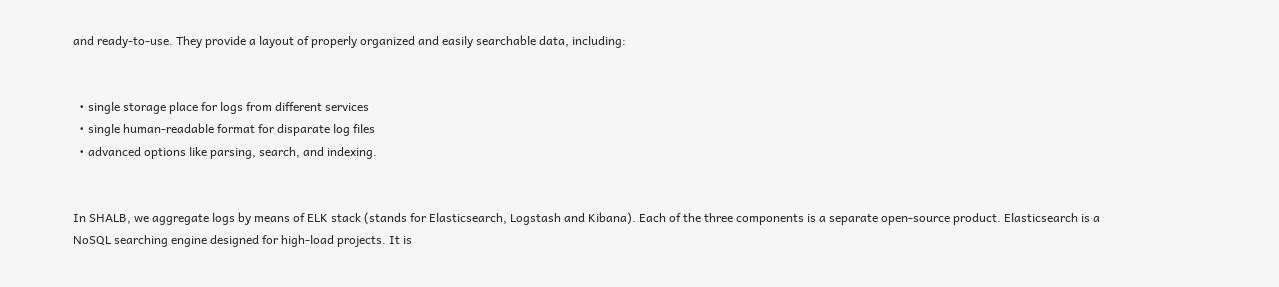and ready-to-use. They provide a layout of properly organized and easily searchable data, including:


  • single storage place for logs from different services
  • single human-readable format for disparate log files
  • advanced options like parsing, search, and indexing.


In SHALB, we aggregate logs by means of ELK stack (stands for Elasticsearch, Logstash and Kibana). Each of the three components is a separate open-source product. Elasticsearch is a NoSQL searching engine designed for high-load projects. It is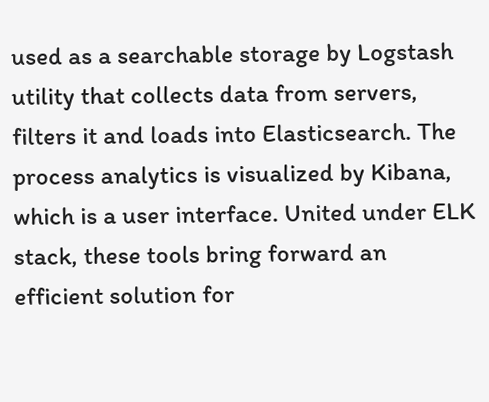used as a searchable storage by Logstash utility that collects data from servers, filters it and loads into Elasticsearch. The process analytics is visualized by Kibana, which is a user interface. United under ELK stack, these tools bring forward an efficient solution for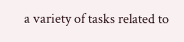a variety of tasks related to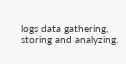logs data gathering, storing and analyzing.